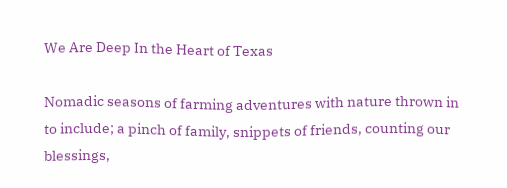We Are Deep In the Heart of Texas

Nomadic seasons of farming adventures with nature thrown in to include; a pinch of family, snippets of friends, counting our blessings,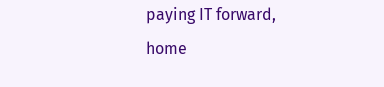paying IT forward, home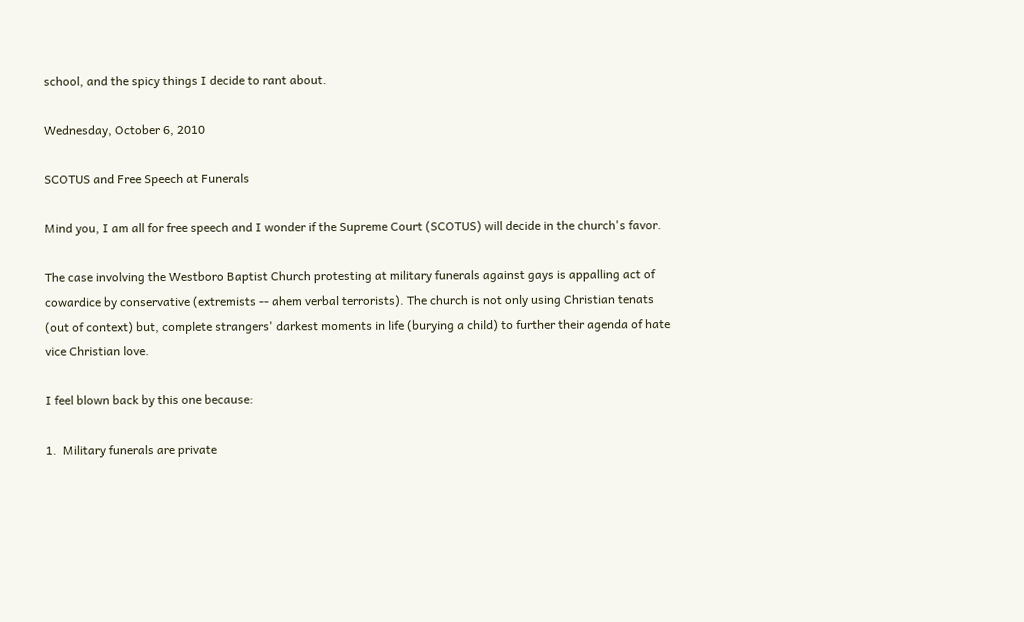school, and the spicy things I decide to rant about.

Wednesday, October 6, 2010

SCOTUS and Free Speech at Funerals

Mind you, I am all for free speech and I wonder if the Supreme Court (SCOTUS) will decide in the church's favor.

The case involving the Westboro Baptist Church protesting at military funerals against gays is appalling act of cowardice by conservative (extremists -- ahem verbal terrorists). The church is not only using Christian tenats (out of context) but, complete strangers' darkest moments in life (burying a child) to further their agenda of hate vice Christian love.

I feel blown back by this one because:

1.  Military funerals are private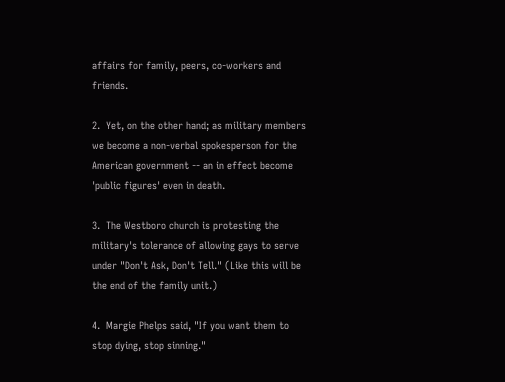affairs for family, peers, co-workers and friends.

2.  Yet, on the other hand; as military members we become a non-verbal spokesperson for the American government -- an in effect become 'public figures' even in death.

3.  The Westboro church is protesting the military's tolerance of allowing gays to serve under "Don't Ask, Don't Tell." (Like this will be the end of the family unit.)

4.  Margie Phelps said, "If you want them to stop dying, stop sinning."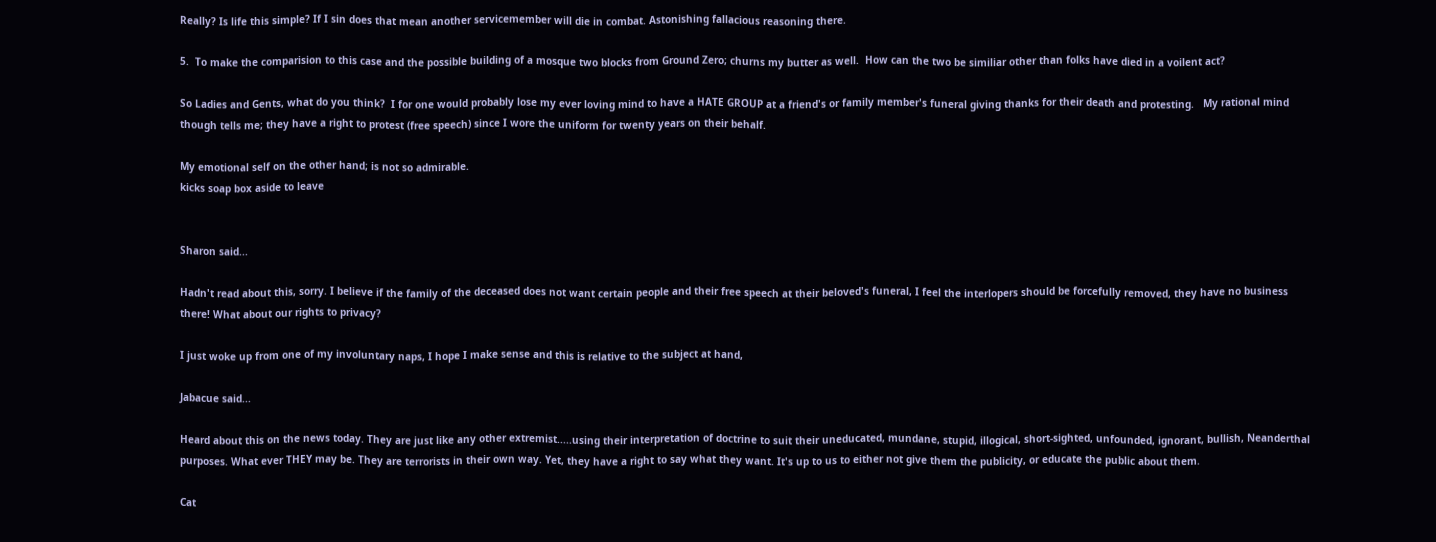Really? Is life this simple? If I sin does that mean another servicemember will die in combat. Astonishing fallacious reasoning there.

5.  To make the comparision to this case and the possible building of a mosque two blocks from Ground Zero; churns my butter as well.  How can the two be similiar other than folks have died in a voilent act?

So Ladies and Gents, what do you think?  I for one would probably lose my ever loving mind to have a HATE GROUP at a friend's or family member's funeral giving thanks for their death and protesting.   My rational mind though tells me; they have a right to protest (free speech) since I wore the uniform for twenty years on their behalf.

My emotional self on the other hand; is not so admirable.
kicks soap box aside to leave


Sharon said...

Hadn't read about this, sorry. I believe if the family of the deceased does not want certain people and their free speech at their beloved's funeral, I feel the interlopers should be forcefully removed, they have no business there! What about our rights to privacy?

I just woke up from one of my involuntary naps, I hope I make sense and this is relative to the subject at hand,

Jabacue said...

Heard about this on the news today. They are just like any other extremist.....using their interpretation of doctrine to suit their uneducated, mundane, stupid, illogical, short-sighted, unfounded, ignorant, bullish, Neanderthal purposes. What ever THEY may be. They are terrorists in their own way. Yet, they have a right to say what they want. It's up to us to either not give them the publicity, or educate the public about them.

Cat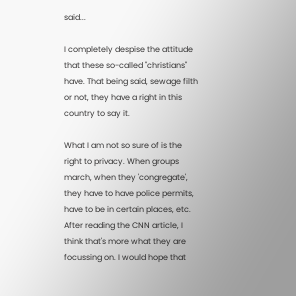said...

I completely despise the attitude that these so-called "christians" have. That being said, sewage filth or not, they have a right in this country to say it.

What I am not so sure of is the right to privacy. When groups march, when they 'congregate', they have to have police permits, have to be in certain places, etc. After reading the CNN article, I think that's more what they are focussing on. I would hope that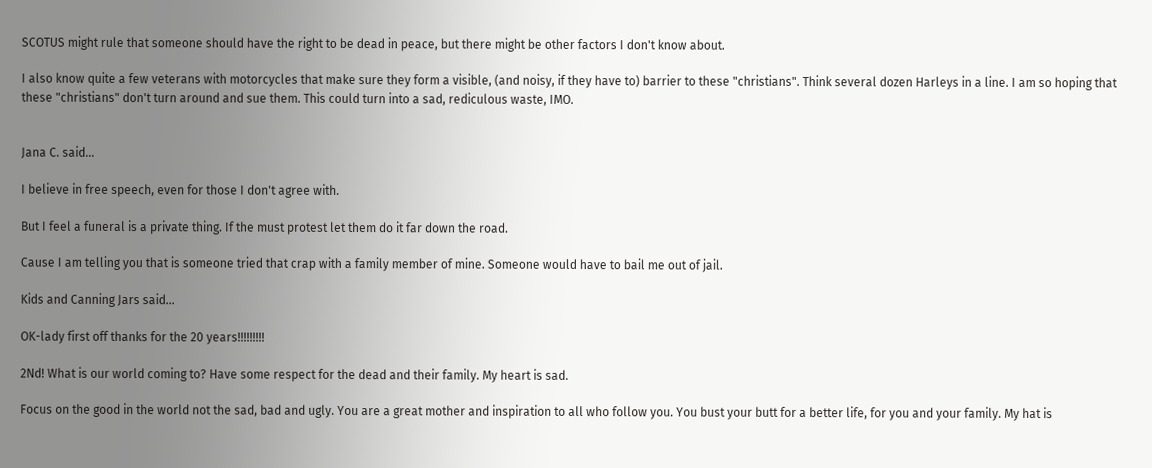SCOTUS might rule that someone should have the right to be dead in peace, but there might be other factors I don't know about.

I also know quite a few veterans with motorcycles that make sure they form a visible, (and noisy, if they have to) barrier to these "christians". Think several dozen Harleys in a line. I am so hoping that these "christians" don't turn around and sue them. This could turn into a sad, rediculous waste, IMO.


Jana C. said...

I believe in free speech, even for those I don't agree with.

But I feel a funeral is a private thing. If the must protest let them do it far down the road.

Cause I am telling you that is someone tried that crap with a family member of mine. Someone would have to bail me out of jail.

Kids and Canning Jars said...

OK-lady first off thanks for the 20 years!!!!!!!!!

2Nd! What is our world coming to? Have some respect for the dead and their family. My heart is sad.

Focus on the good in the world not the sad, bad and ugly. You are a great mother and inspiration to all who follow you. You bust your butt for a better life, for you and your family. My hat is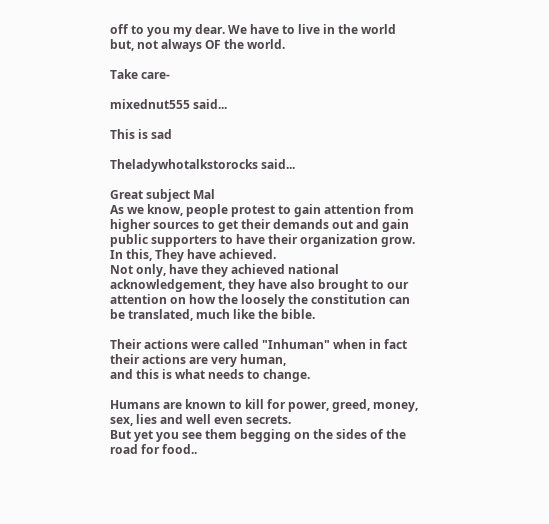off to you my dear. We have to live in the world but, not always OF the world.

Take care-

mixednut555 said...

This is sad

Theladywhotalkstorocks said...

Great subject Mal
As we know, people protest to gain attention from higher sources to get their demands out and gain public supporters to have their organization grow.
In this, They have achieved.
Not only, have they achieved national acknowledgement, they have also brought to our attention on how the loosely the constitution can be translated, much like the bible.

Their actions were called "Inhuman" when in fact their actions are very human,
and this is what needs to change.

Humans are known to kill for power, greed, money, sex, lies and well even secrets.
But yet you see them begging on the sides of the road for food..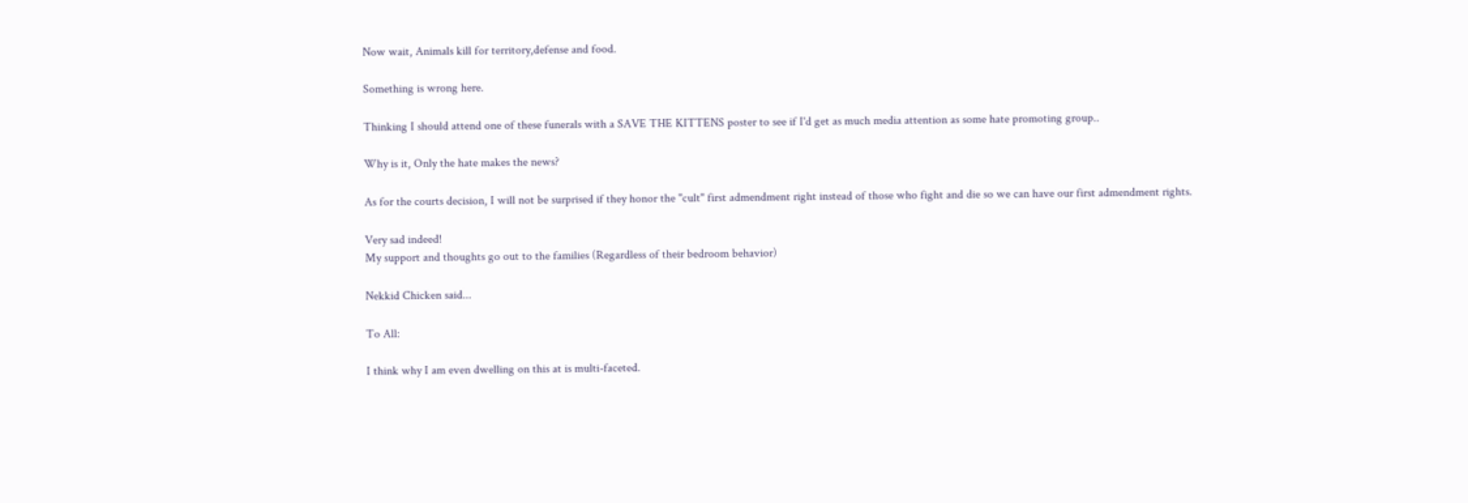Now wait, Animals kill for territory,defense and food.

Something is wrong here.

Thinking I should attend one of these funerals with a SAVE THE KITTENS poster to see if I'd get as much media attention as some hate promoting group..

Why is it, Only the hate makes the news?

As for the courts decision, I will not be surprised if they honor the "cult" first admendment right instead of those who fight and die so we can have our first admendment rights.

Very sad indeed!
My support and thoughts go out to the families (Regardless of their bedroom behavior)

Nekkid Chicken said...

To All:

I think why I am even dwelling on this at is multi-faceted.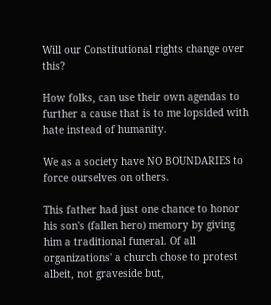Will our Constitutional rights change over this?

How folks, can use their own agendas to further a cause that is to me lopsided with hate instead of humanity.

We as a society have NO BOUNDARIES to force ourselves on others.

This father had just one chance to honor his son's (fallen hero) memory by giving him a traditional funeral. Of all organizations' a church chose to protest albeit, not graveside but,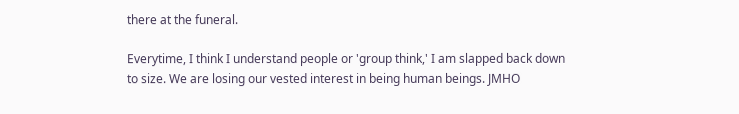there at the funeral.

Everytime, I think I understand people or 'group think,' I am slapped back down to size. We are losing our vested interest in being human beings. JMHO